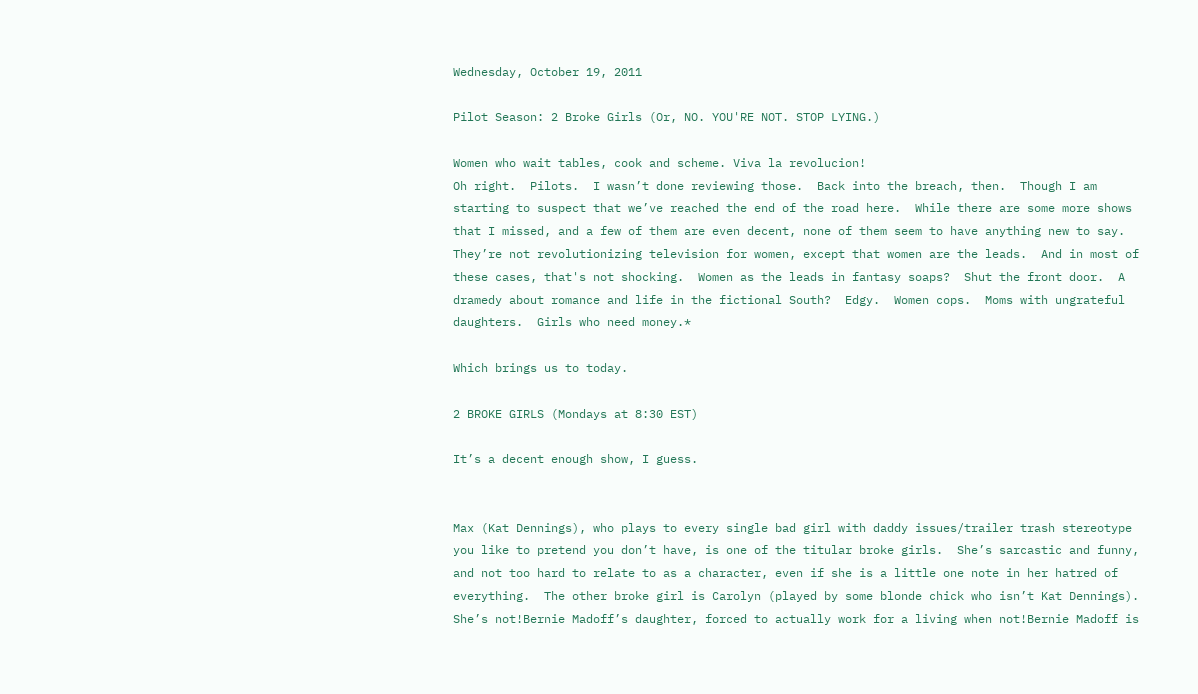Wednesday, October 19, 2011

Pilot Season: 2 Broke Girls (Or, NO. YOU'RE NOT. STOP LYING.)

Women who wait tables, cook and scheme. Viva la revolucion!
Oh right.  Pilots.  I wasn’t done reviewing those.  Back into the breach, then.  Though I am starting to suspect that we’ve reached the end of the road here.  While there are some more shows that I missed, and a few of them are even decent, none of them seem to have anything new to say.  They’re not revolutionizing television for women, except that women are the leads.  And in most of these cases, that's not shocking.  Women as the leads in fantasy soaps?  Shut the front door.  A dramedy about romance and life in the fictional South?  Edgy.  Women cops.  Moms with ungrateful daughters.  Girls who need money.*

Which brings us to today.

2 BROKE GIRLS (Mondays at 8:30 EST)

It’s a decent enough show, I guess.


Max (Kat Dennings), who plays to every single bad girl with daddy issues/trailer trash stereotype you like to pretend you don’t have, is one of the titular broke girls.  She’s sarcastic and funny, and not too hard to relate to as a character, even if she is a little one note in her hatred of everything.  The other broke girl is Carolyn (played by some blonde chick who isn’t Kat Dennings).  She’s not!Bernie Madoff’s daughter, forced to actually work for a living when not!Bernie Madoff is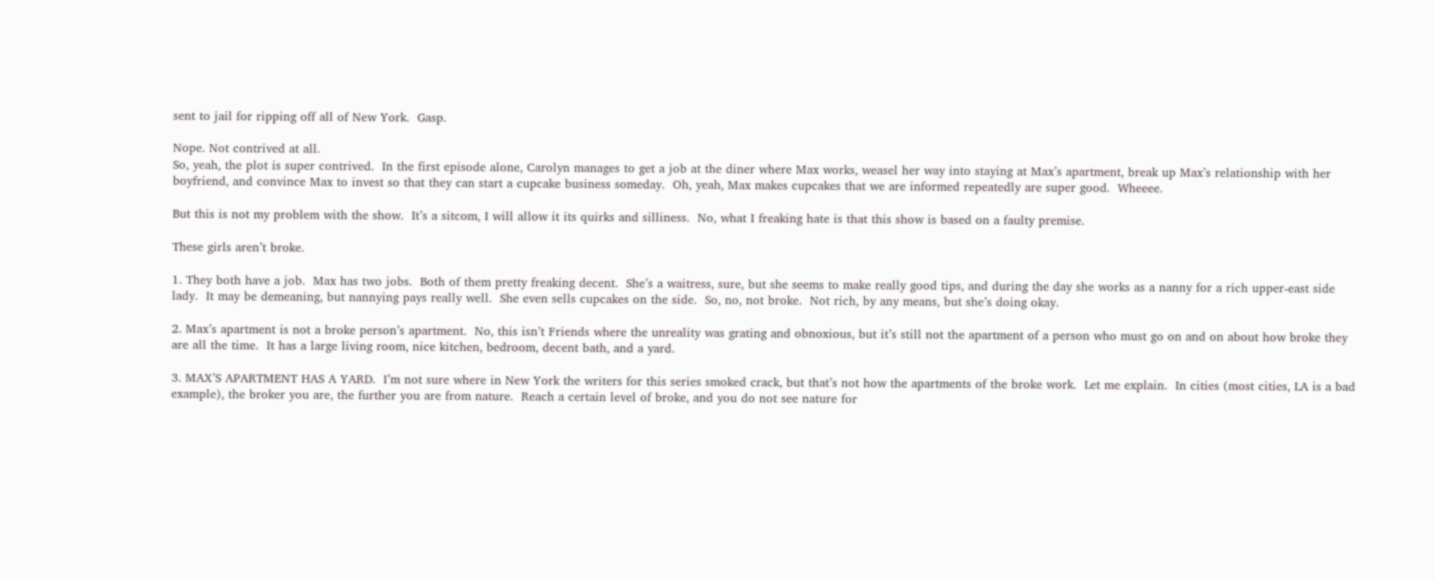sent to jail for ripping off all of New York.  Gasp.

Nope. Not contrived at all.
So, yeah, the plot is super contrived.  In the first episode alone, Carolyn manages to get a job at the diner where Max works, weasel her way into staying at Max’s apartment, break up Max’s relationship with her boyfriend, and convince Max to invest so that they can start a cupcake business someday.  Oh, yeah, Max makes cupcakes that we are informed repeatedly are super good.  Wheeee.

But this is not my problem with the show.  It’s a sitcom, I will allow it its quirks and silliness.  No, what I freaking hate is that this show is based on a faulty premise.

These girls aren’t broke.

1. They both have a job.  Max has two jobs.  Both of them pretty freaking decent.  She’s a waitress, sure, but she seems to make really good tips, and during the day she works as a nanny for a rich upper-east side lady.  It may be demeaning, but nannying pays really well.  She even sells cupcakes on the side.  So, no, not broke.  Not rich, by any means, but she’s doing okay.

2. Max’s apartment is not a broke person’s apartment.  No, this isn’t Friends where the unreality was grating and obnoxious, but it’s still not the apartment of a person who must go on and on about how broke they are all the time.  It has a large living room, nice kitchen, bedroom, decent bath, and a yard.

3. MAX’S APARTMENT HAS A YARD.  I’m not sure where in New York the writers for this series smoked crack, but that’s not how the apartments of the broke work.  Let me explain.  In cities (most cities, LA is a bad example), the broker you are, the further you are from nature.  Reach a certain level of broke, and you do not see nature for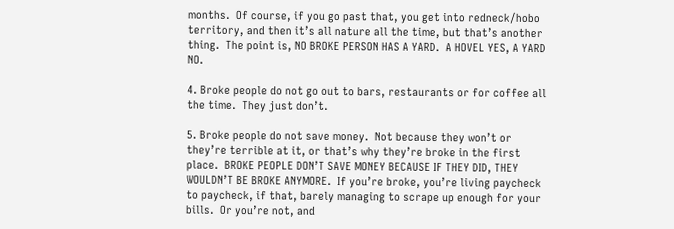months.  Of course, if you go past that, you get into redneck/hobo territory, and then it’s all nature all the time, but that’s another thing.  The point is, NO BROKE PERSON HAS A YARD.  A HOVEL YES, A YARD NO.

4. Broke people do not go out to bars, restaurants or for coffee all the time.  They just don’t.

5. Broke people do not save money.  Not because they won’t or they’re terrible at it, or that’s why they’re broke in the first place.  BROKE PEOPLE DON’T SAVE MONEY BECAUSE IF THEY DID, THEY WOULDN’T BE BROKE ANYMORE.  If you’re broke, you’re living paycheck to paycheck, if that, barely managing to scrape up enough for your bills.  Or you’re not, and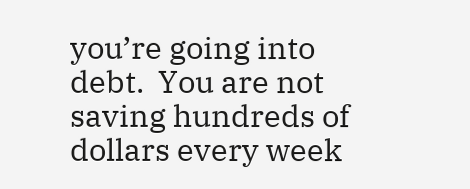you’re going into debt.  You are not saving hundreds of dollars every week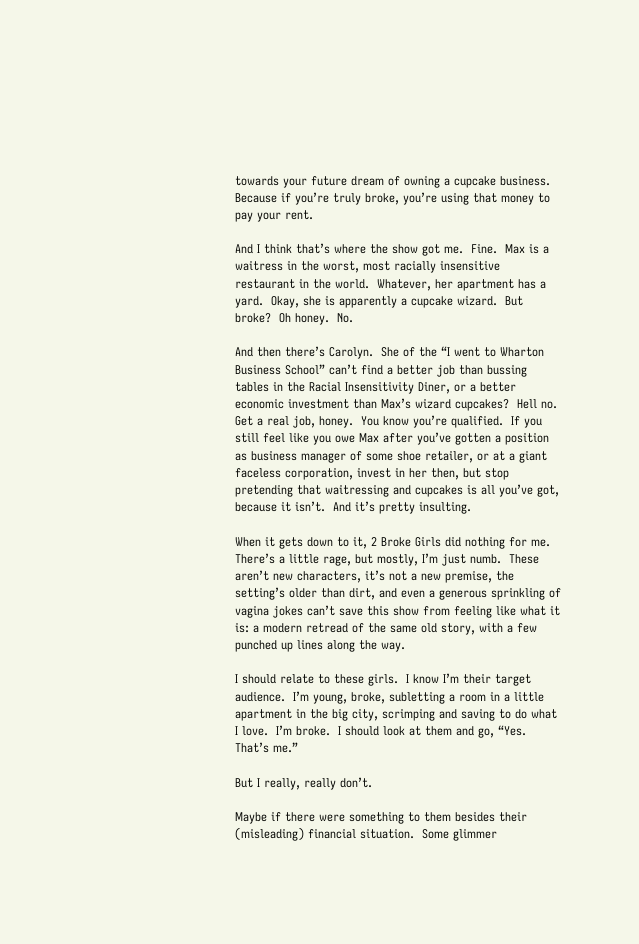towards your future dream of owning a cupcake business.  Because if you’re truly broke, you’re using that money to pay your rent.

And I think that’s where the show got me.  Fine.  Max is a waitress in the worst, most racially insensitive restaurant in the world.  Whatever, her apartment has a yard.  Okay, she is apparently a cupcake wizard.  But broke?  Oh honey.  No.

And then there’s Carolyn.  She of the “I went to Wharton Business School” can’t find a better job than bussing tables in the Racial Insensitivity Diner, or a better economic investment than Max’s wizard cupcakes?  Hell no.  Get a real job, honey.  You know you’re qualified.  If you still feel like you owe Max after you’ve gotten a position as business manager of some shoe retailer, or at a giant faceless corporation, invest in her then, but stop pretending that waitressing and cupcakes is all you’ve got, because it isn’t.  And it’s pretty insulting.

When it gets down to it, 2 Broke Girls did nothing for me.  There’s a little rage, but mostly, I’m just numb.  These aren’t new characters, it’s not a new premise, the setting’s older than dirt, and even a generous sprinkling of vagina jokes can’t save this show from feeling like what it is: a modern retread of the same old story, with a few punched up lines along the way.

I should relate to these girls.  I know I’m their target audience.  I’m young, broke, subletting a room in a little apartment in the big city, scrimping and saving to do what I love.  I’m broke.  I should look at them and go, “Yes.  That’s me.”

But I really, really don’t.

Maybe if there were something to them besides their (misleading) financial situation.  Some glimmer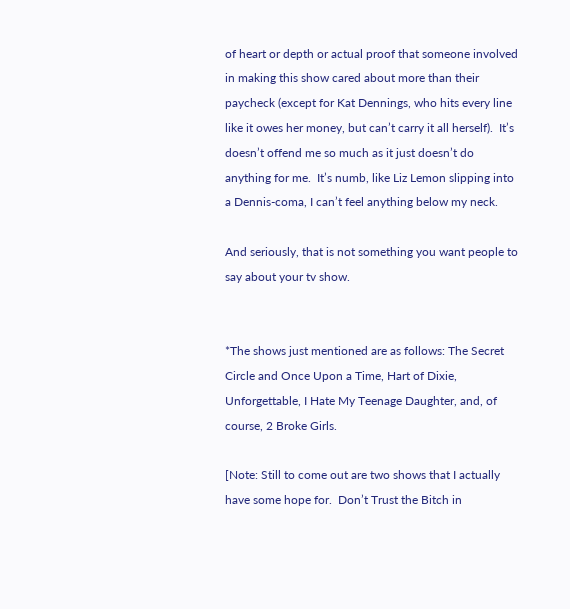of heart or depth or actual proof that someone involved in making this show cared about more than their paycheck (except for Kat Dennings, who hits every line like it owes her money, but can’t carry it all herself).  It’s doesn’t offend me so much as it just doesn’t do anything for me.  It’s numb, like Liz Lemon slipping into a Dennis-coma, I can’t feel anything below my neck.

And seriously, that is not something you want people to say about your tv show.


*The shows just mentioned are as follows: The Secret Circle and Once Upon a Time, Hart of Dixie, Unforgettable, I Hate My Teenage Daughter, and, of course, 2 Broke Girls.

[Note: Still to come out are two shows that I actually have some hope for.  Don’t Trust the Bitch in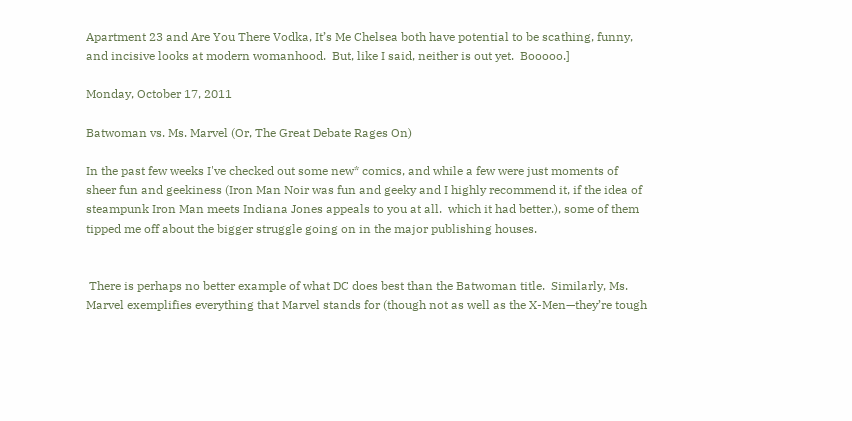Apartment 23 and Are You There Vodka, It’s Me Chelsea both have potential to be scathing, funny, and incisive looks at modern womanhood.  But, like I said, neither is out yet.  Booooo.]

Monday, October 17, 2011

Batwoman vs. Ms. Marvel (Or, The Great Debate Rages On)

In the past few weeks I've checked out some new* comics, and while a few were just moments of sheer fun and geekiness (Iron Man Noir was fun and geeky and I highly recommend it, if the idea of steampunk Iron Man meets Indiana Jones appeals to you at all.  which it had better.), some of them tipped me off about the bigger struggle going on in the major publishing houses.


 There is perhaps no better example of what DC does best than the Batwoman title.  Similarly, Ms. Marvel exemplifies everything that Marvel stands for (though not as well as the X-Men—they’re tough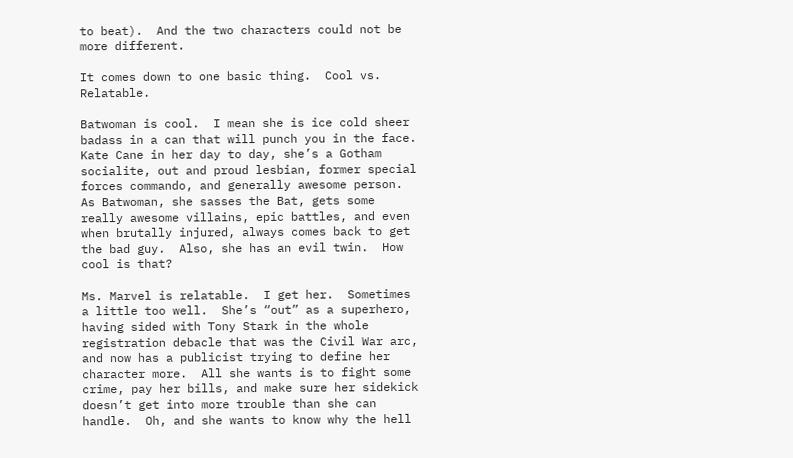to beat).  And the two characters could not be more different.

It comes down to one basic thing.  Cool vs. Relatable.

Batwoman is cool.  I mean she is ice cold sheer badass in a can that will punch you in the face.  Kate Cane in her day to day, she’s a Gotham socialite, out and proud lesbian, former special forces commando, and generally awesome person.  As Batwoman, she sasses the Bat, gets some really awesome villains, epic battles, and even when brutally injured, always comes back to get the bad guy.  Also, she has an evil twin.  How cool is that?

Ms. Marvel is relatable.  I get her.  Sometimes a little too well.  She’s “out” as a superhero, having sided with Tony Stark in the whole registration debacle that was the Civil War arc, and now has a publicist trying to define her character more.  All she wants is to fight some crime, pay her bills, and make sure her sidekick doesn’t get into more trouble than she can handle.  Oh, and she wants to know why the hell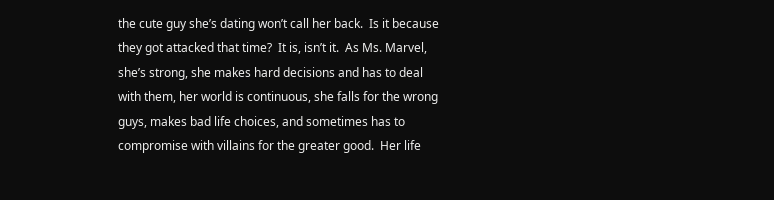the cute guy she’s dating won’t call her back.  Is it because they got attacked that time?  It is, isn’t it.  As Ms. Marvel, she’s strong, she makes hard decisions and has to deal with them, her world is continuous, she falls for the wrong guys, makes bad life choices, and sometimes has to compromise with villains for the greater good.  Her life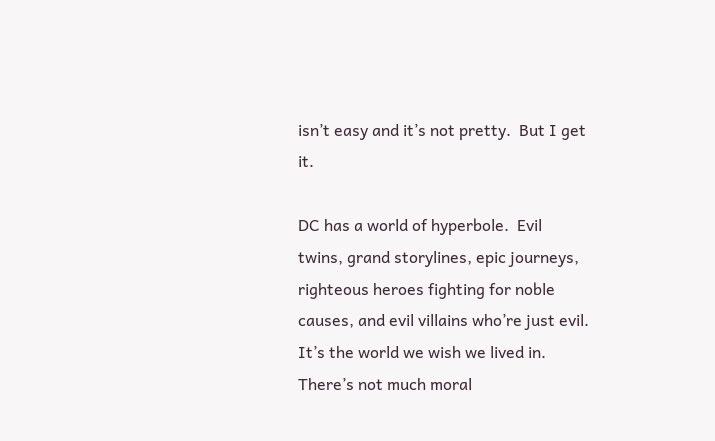isn’t easy and it’s not pretty.  But I get it.

DC has a world of hyperbole.  Evil twins, grand storylines, epic journeys, righteous heroes fighting for noble causes, and evil villains who’re just evil.  It’s the world we wish we lived in.  There’s not much moral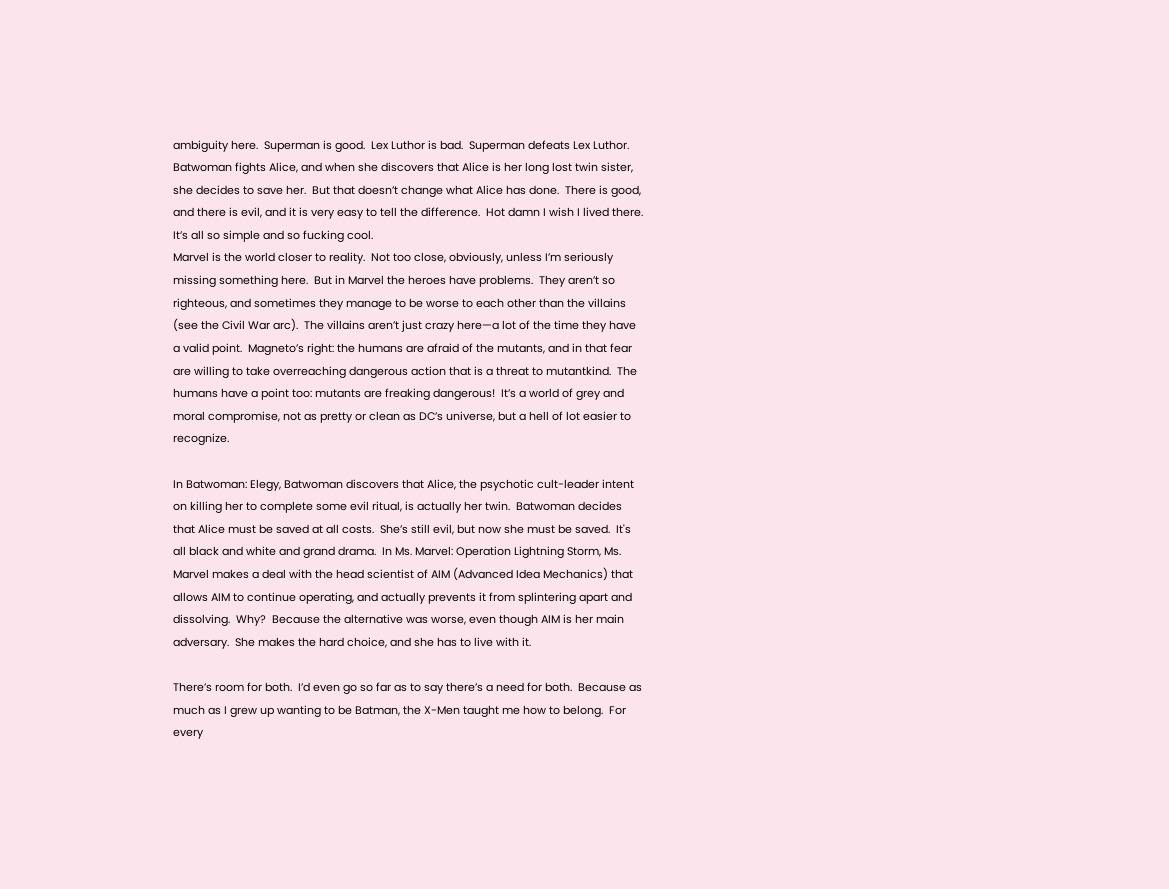ambiguity here.  Superman is good.  Lex Luthor is bad.  Superman defeats Lex Luthor.  Batwoman fights Alice, and when she discovers that Alice is her long lost twin sister, she decides to save her.  But that doesn’t change what Alice has done.  There is good, and there is evil, and it is very easy to tell the difference.  Hot damn I wish I lived there.  It’s all so simple and so fucking cool.
Marvel is the world closer to reality.  Not too close, obviously, unless I’m seriously missing something here.  But in Marvel the heroes have problems.  They aren’t so righteous, and sometimes they manage to be worse to each other than the villains (see the Civil War arc).  The villains aren’t just crazy here—a lot of the time they have a valid point.  Magneto’s right: the humans are afraid of the mutants, and in that fear are willing to take overreaching dangerous action that is a threat to mutantkind.  The humans have a point too: mutants are freaking dangerous!  It’s a world of grey and moral compromise, not as pretty or clean as DC’s universe, but a hell of lot easier to recognize.

In Batwoman: Elegy, Batwoman discovers that Alice, the psychotic cult-leader intent on killing her to complete some evil ritual, is actually her twin.  Batwoman decides that Alice must be saved at all costs.  She’s still evil, but now she must be saved.  It's all black and white and grand drama.  In Ms. Marvel: Operation Lightning Storm, Ms. Marvel makes a deal with the head scientist of AIM (Advanced Idea Mechanics) that allows AIM to continue operating, and actually prevents it from splintering apart and dissolving.  Why?  Because the alternative was worse, even though AIM is her main adversary.  She makes the hard choice, and she has to live with it.

There’s room for both.  I’d even go so far as to say there’s a need for both.  Because as much as I grew up wanting to be Batman, the X-Men taught me how to belong.  For every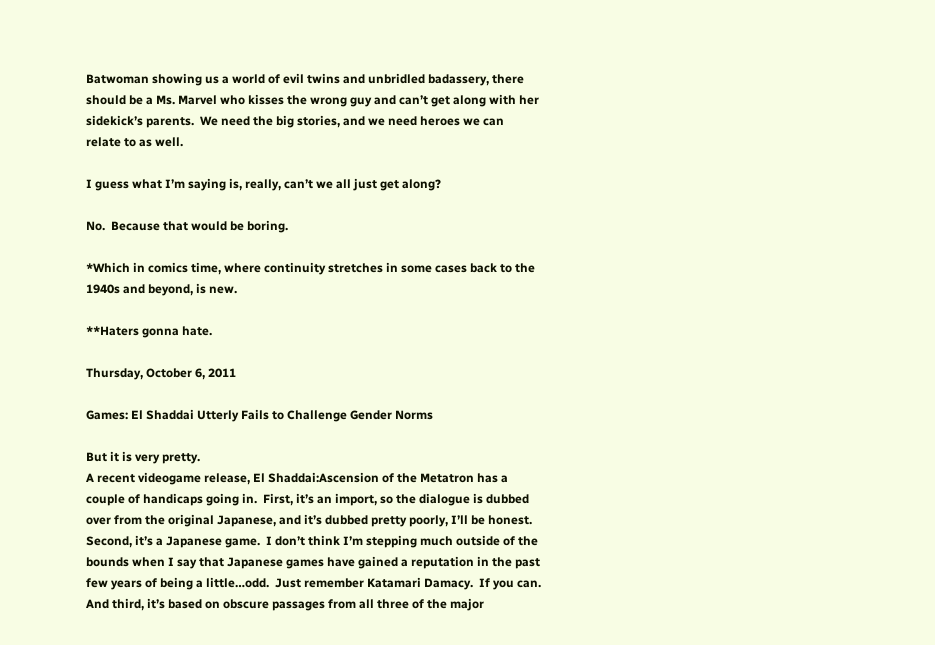Batwoman showing us a world of evil twins and unbridled badassery, there should be a Ms. Marvel who kisses the wrong guy and can’t get along with her sidekick’s parents.  We need the big stories, and we need heroes we can relate to as well.

I guess what I’m saying is, really, can’t we all just get along?

No.  Because that would be boring.

*Which in comics time, where continuity stretches in some cases back to the 1940s and beyond, is new.

**Haters gonna hate.

Thursday, October 6, 2011

Games: El Shaddai Utterly Fails to Challenge Gender Norms

But it is very pretty.
A recent videogame release, El Shaddai:Ascension of the Metatron has a couple of handicaps going in.  First, it’s an import, so the dialogue is dubbed over from the original Japanese, and it’s dubbed pretty poorly, I’ll be honest.  Second, it’s a Japanese game.  I don’t think I’m stepping much outside of the bounds when I say that Japanese games have gained a reputation in the past few years of being a little…odd.  Just remember Katamari Damacy.  If you can.  And third, it’s based on obscure passages from all three of the major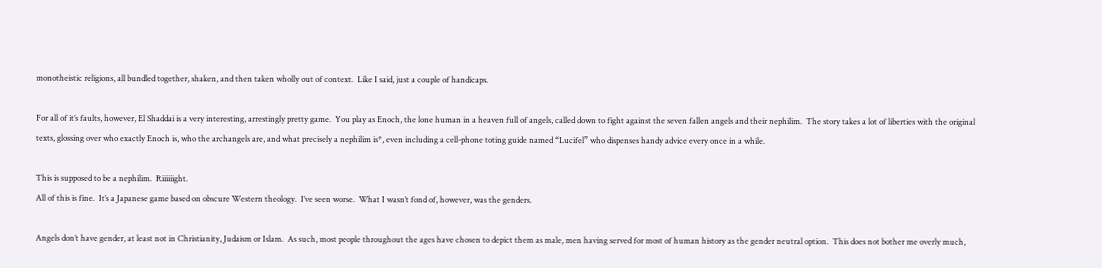monotheistic religions, all bundled together, shaken, and then taken wholly out of context.  Like I said, just a couple of handicaps.

For all of it’s faults, however, El Shaddai is a very interesting, arrestingly pretty game.  You play as Enoch, the lone human in a heaven full of angels, called down to fight against the seven fallen angels and their nephilim.  The story takes a lot of liberties with the original texts, glossing over who exactly Enoch is, who the archangels are, and what precisely a nephilim is*, even including a cell-phone toting guide named “Lucifel” who dispenses handy advice every once in a while.

This is supposed to be a nephilim.  Riiiiiight.
All of this is fine.  It’s a Japanese game based on obscure Western theology.  I’ve seen worse.  What I wasn’t fond of, however, was the genders.

Angels don’t have gender, at least not in Christianity, Judaism or Islam.  As such, most people throughout the ages have chosen to depict them as male, men having served for most of human history as the gender neutral option.  This does not bother me overly much,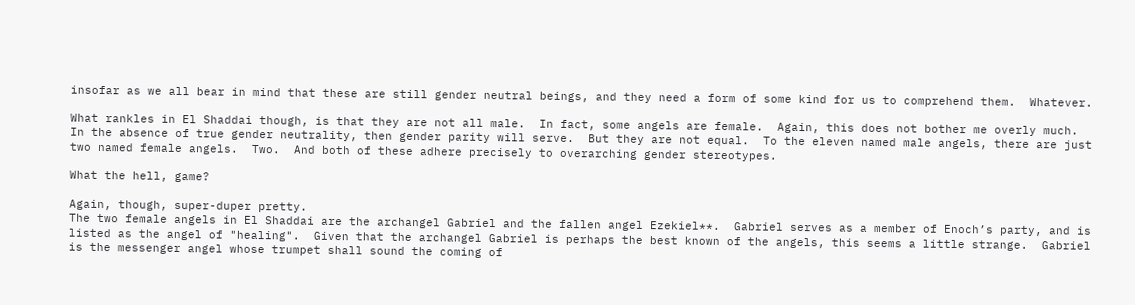insofar as we all bear in mind that these are still gender neutral beings, and they need a form of some kind for us to comprehend them.  Whatever.

What rankles in El Shaddai though, is that they are not all male.  In fact, some angels are female.  Again, this does not bother me overly much.  In the absence of true gender neutrality, then gender parity will serve.  But they are not equal.  To the eleven named male angels, there are just two named female angels.  Two.  And both of these adhere precisely to overarching gender stereotypes.

What the hell, game?

Again, though, super-duper pretty.
The two female angels in El Shaddai are the archangel Gabriel and the fallen angel Ezekiel**.  Gabriel serves as a member of Enoch’s party, and is listed as the angel of "healing".  Given that the archangel Gabriel is perhaps the best known of the angels, this seems a little strange.  Gabriel is the messenger angel whose trumpet shall sound the coming of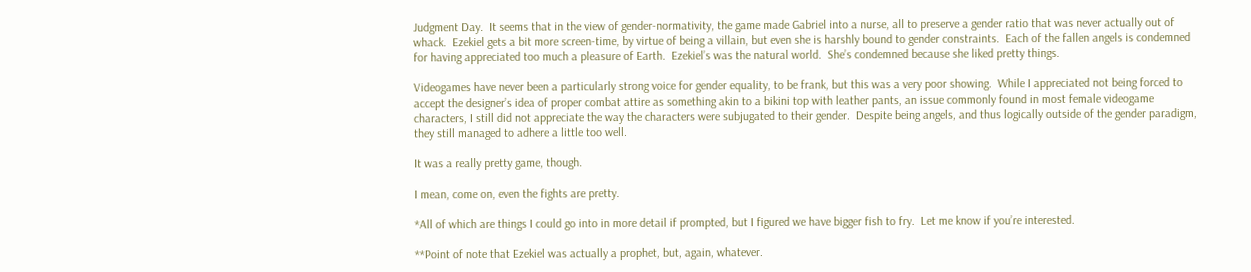Judgment Day.  It seems that in the view of gender-normativity, the game made Gabriel into a nurse, all to preserve a gender ratio that was never actually out of whack.  Ezekiel gets a bit more screen-time, by virtue of being a villain, but even she is harshly bound to gender constraints.  Each of the fallen angels is condemned for having appreciated too much a pleasure of Earth.  Ezekiel’s was the natural world.  She’s condemned because she liked pretty things.

Videogames have never been a particularly strong voice for gender equality, to be frank, but this was a very poor showing.  While I appreciated not being forced to accept the designer’s idea of proper combat attire as something akin to a bikini top with leather pants, an issue commonly found in most female videogame characters, I still did not appreciate the way the characters were subjugated to their gender.  Despite being angels, and thus logically outside of the gender paradigm, they still managed to adhere a little too well.

It was a really pretty game, though.

I mean, come on, even the fights are pretty.

*All of which are things I could go into in more detail if prompted, but I figured we have bigger fish to fry.  Let me know if you’re interested.

**Point of note that Ezekiel was actually a prophet, but, again, whatever.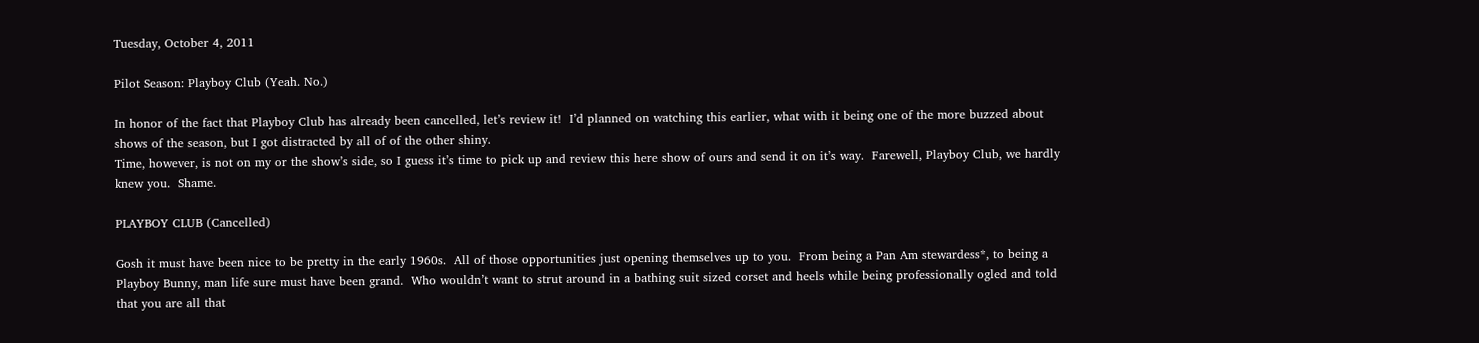Tuesday, October 4, 2011

Pilot Season: Playboy Club (Yeah. No.)

In honor of the fact that Playboy Club has already been cancelled, let’s review it!  I’d planned on watching this earlier, what with it being one of the more buzzed about shows of the season, but I got distracted by all of of the other shiny.
Time, however, is not on my or the show’s side, so I guess it’s time to pick up and review this here show of ours and send it on it’s way.  Farewell, Playboy Club, we hardly knew you.  Shame.

PLAYBOY CLUB (Cancelled)

Gosh it must have been nice to be pretty in the early 1960s.  All of those opportunities just opening themselves up to you.  From being a Pan Am stewardess*, to being a Playboy Bunny, man life sure must have been grand.  Who wouldn’t want to strut around in a bathing suit sized corset and heels while being professionally ogled and told that you are all that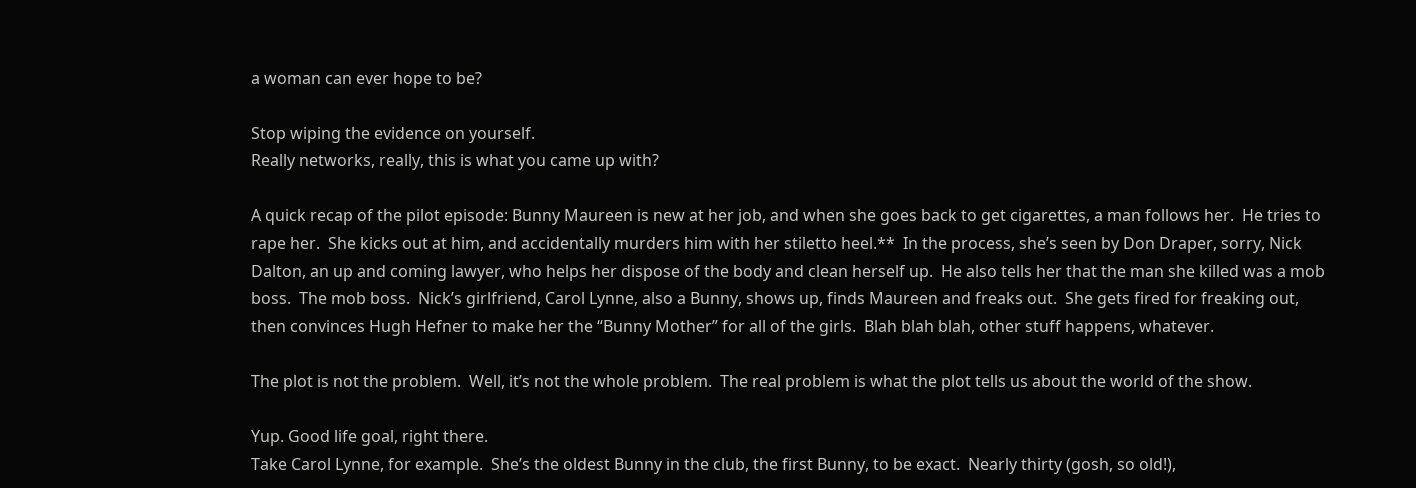a woman can ever hope to be?

Stop wiping the evidence on yourself.
Really networks, really, this is what you came up with?

A quick recap of the pilot episode: Bunny Maureen is new at her job, and when she goes back to get cigarettes, a man follows her.  He tries to rape her.  She kicks out at him, and accidentally murders him with her stiletto heel.**  In the process, she’s seen by Don Draper, sorry, Nick Dalton, an up and coming lawyer, who helps her dispose of the body and clean herself up.  He also tells her that the man she killed was a mob boss.  The mob boss.  Nick’s girlfriend, Carol Lynne, also a Bunny, shows up, finds Maureen and freaks out.  She gets fired for freaking out, then convinces Hugh Hefner to make her the “Bunny Mother” for all of the girls.  Blah blah blah, other stuff happens, whatever.

The plot is not the problem.  Well, it’s not the whole problem.  The real problem is what the plot tells us about the world of the show.

Yup. Good life goal, right there.
Take Carol Lynne, for example.  She’s the oldest Bunny in the club, the first Bunny, to be exact.  Nearly thirty (gosh, so old!),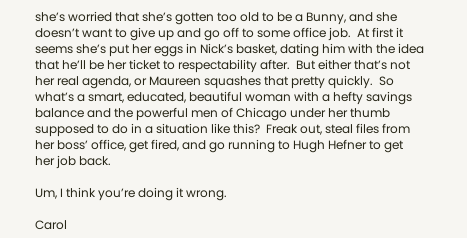she’s worried that she’s gotten too old to be a Bunny, and she doesn’t want to give up and go off to some office job.  At first it seems she’s put her eggs in Nick’s basket, dating him with the idea that he’ll be her ticket to respectability after.  But either that’s not her real agenda, or Maureen squashes that pretty quickly.  So what’s a smart, educated, beautiful woman with a hefty savings balance and the powerful men of Chicago under her thumb supposed to do in a situation like this?  Freak out, steal files from her boss’ office, get fired, and go running to Hugh Hefner to get her job back.

Um, I think you’re doing it wrong.

Carol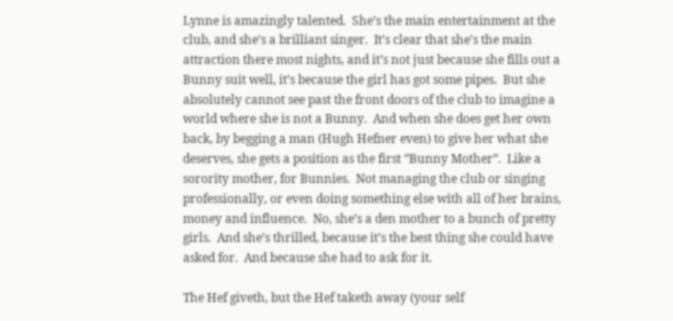Lynne is amazingly talented.  She’s the main entertainment at the club, and she’s a brilliant singer.  It’s clear that she’s the main attraction there most nights, and it’s not just because she fills out a Bunny suit well, it’s because the girl has got some pipes.  But she absolutely cannot see past the front doors of the club to imagine a world where she is not a Bunny.  And when she does get her own back, by begging a man (Hugh Hefner even) to give her what she deserves, she gets a position as the first “Bunny Mother”.  Like a sorority mother, for Bunnies.  Not managing the club or singing professionally, or even doing something else with all of her brains, money and influence.  No, she’s a den mother to a bunch of pretty girls.  And she’s thrilled, because it’s the best thing she could have asked for.  And because she had to ask for it.

The Hef giveth, but the Hef taketh away (your self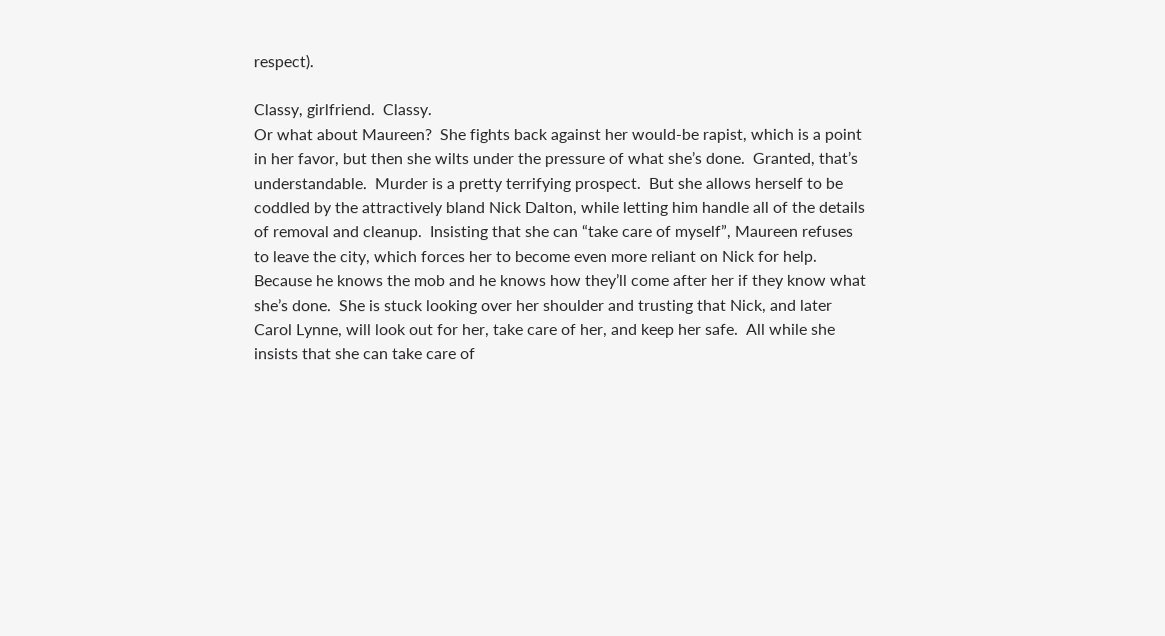respect).

Classy, girlfriend.  Classy.
Or what about Maureen?  She fights back against her would-be rapist, which is a point in her favor, but then she wilts under the pressure of what she’s done.  Granted, that’s understandable.  Murder is a pretty terrifying prospect.  But she allows herself to be coddled by the attractively bland Nick Dalton, while letting him handle all of the details of removal and cleanup.  Insisting that she can “take care of myself”, Maureen refuses to leave the city, which forces her to become even more reliant on Nick for help.  Because he knows the mob and he knows how they’ll come after her if they know what she’s done.  She is stuck looking over her shoulder and trusting that Nick, and later Carol Lynne, will look out for her, take care of her, and keep her safe.  All while she insists that she can take care of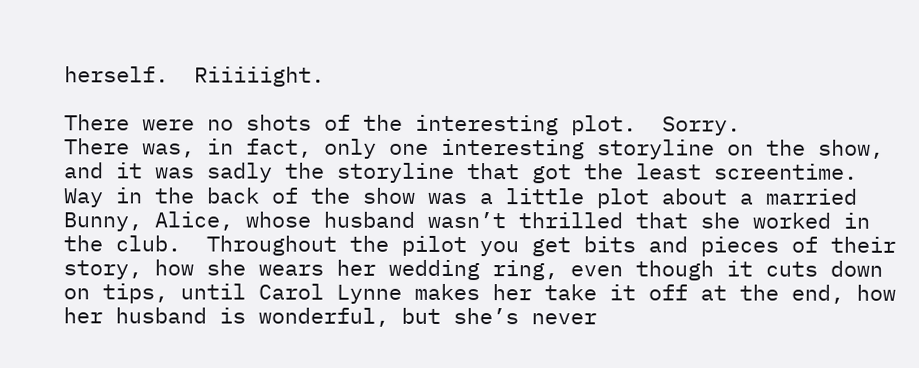herself.  Riiiiight.

There were no shots of the interesting plot.  Sorry.
There was, in fact, only one interesting storyline on the show, and it was sadly the storyline that got the least screentime.  Way in the back of the show was a little plot about a married Bunny, Alice, whose husband wasn’t thrilled that she worked in the club.  Throughout the pilot you get bits and pieces of their story, how she wears her wedding ring, even though it cuts down on tips, until Carol Lynne makes her take it off at the end, how her husband is wonderful, but she’s never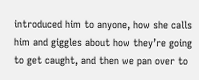introduced him to anyone, how she calls him and giggles about how they’re going to get caught, and then we pan over to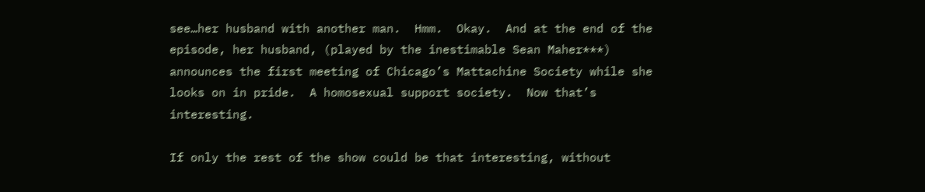see…her husband with another man.  Hmm.  Okay.  And at the end of the episode, her husband, (played by the inestimable Sean Maher***) announces the first meeting of Chicago’s Mattachine Society while she looks on in pride.  A homosexual support society.  Now that’s interesting.

If only the rest of the show could be that interesting, without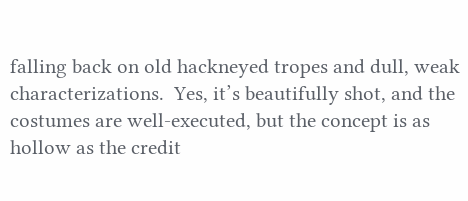falling back on old hackneyed tropes and dull, weak characterizations.  Yes, it’s beautifully shot, and the costumes are well-executed, but the concept is as hollow as the credit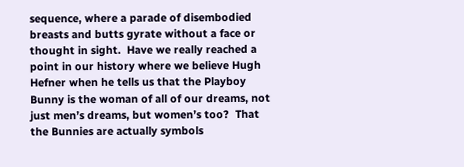sequence, where a parade of disembodied breasts and butts gyrate without a face or thought in sight.  Have we really reached a point in our history where we believe Hugh Hefner when he tells us that the Playboy Bunny is the woman of all of our dreams, not just men’s dreams, but women’s too?  That the Bunnies are actually symbols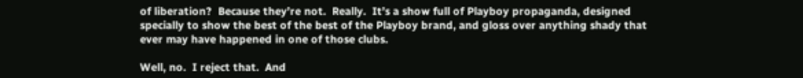of liberation?  Because they’re not.  Really.  It’s a show full of Playboy propaganda, designed specially to show the best of the best of the Playboy brand, and gloss over anything shady that ever may have happened in one of those clubs.

Well, no.  I reject that.  And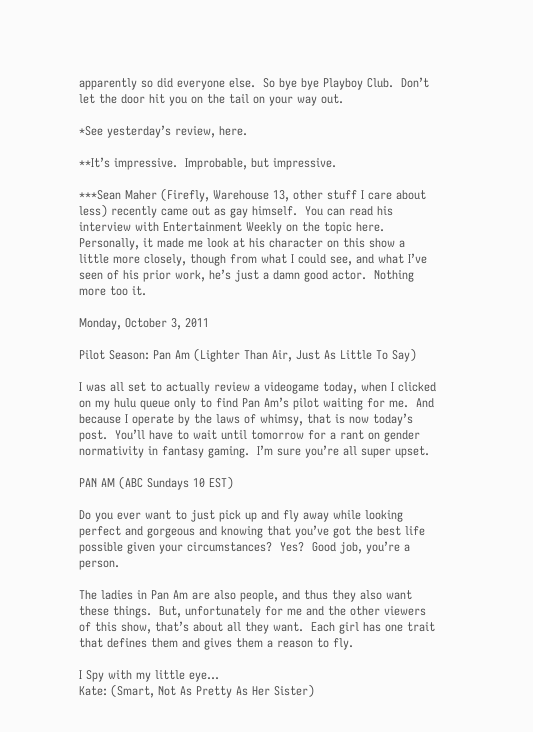apparently so did everyone else.  So bye bye Playboy Club.  Don’t let the door hit you on the tail on your way out.

*See yesterday’s review, here.

**It’s impressive.  Improbable, but impressive.

***Sean Maher (Firefly, Warehouse 13, other stuff I care about less) recently came out as gay himself.  You can read his interview with Entertainment Weekly on the topic here.  Personally, it made me look at his character on this show a little more closely, though from what I could see, and what I’ve seen of his prior work, he’s just a damn good actor.  Nothing more too it.

Monday, October 3, 2011

Pilot Season: Pan Am (Lighter Than Air, Just As Little To Say)

I was all set to actually review a videogame today, when I clicked on my hulu queue only to find Pan Am’s pilot waiting for me.  And because I operate by the laws of whimsy, that is now today’s post.  You’ll have to wait until tomorrow for a rant on gender normativity in fantasy gaming.  I’m sure you’re all super upset.

PAN AM (ABC Sundays 10 EST)

Do you ever want to just pick up and fly away while looking perfect and gorgeous and knowing that you’ve got the best life possible given your circumstances?  Yes?  Good job, you’re a person.

The ladies in Pan Am are also people, and thus they also want these things.  But, unfortunately for me and the other viewers of this show, that’s about all they want.  Each girl has one trait that defines them and gives them a reason to fly.

I Spy with my little eye...
Kate: (Smart, Not As Pretty As Her Sister)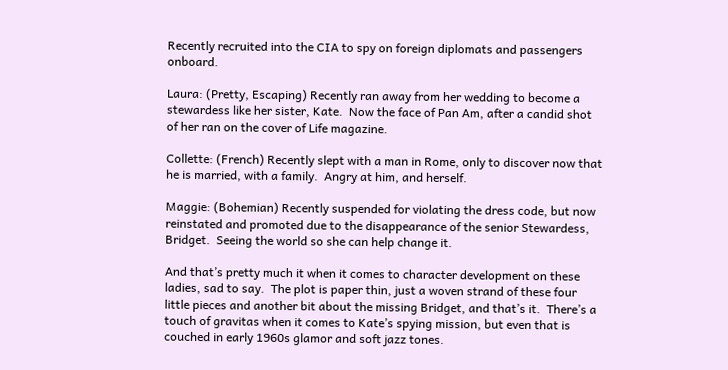Recently recruited into the CIA to spy on foreign diplomats and passengers onboard.

Laura: (Pretty, Escaping) Recently ran away from her wedding to become a stewardess like her sister, Kate.  Now the face of Pan Am, after a candid shot of her ran on the cover of Life magazine.

Collette: (French) Recently slept with a man in Rome, only to discover now that he is married, with a family.  Angry at him, and herself.

Maggie: (Bohemian) Recently suspended for violating the dress code, but now reinstated and promoted due to the disappearance of the senior Stewardess, Bridget.  Seeing the world so she can help change it.

And that’s pretty much it when it comes to character development on these ladies, sad to say.  The plot is paper thin, just a woven strand of these four little pieces and another bit about the missing Bridget, and that’s it.  There’s a touch of gravitas when it comes to Kate’s spying mission, but even that is couched in early 1960s glamor and soft jazz tones.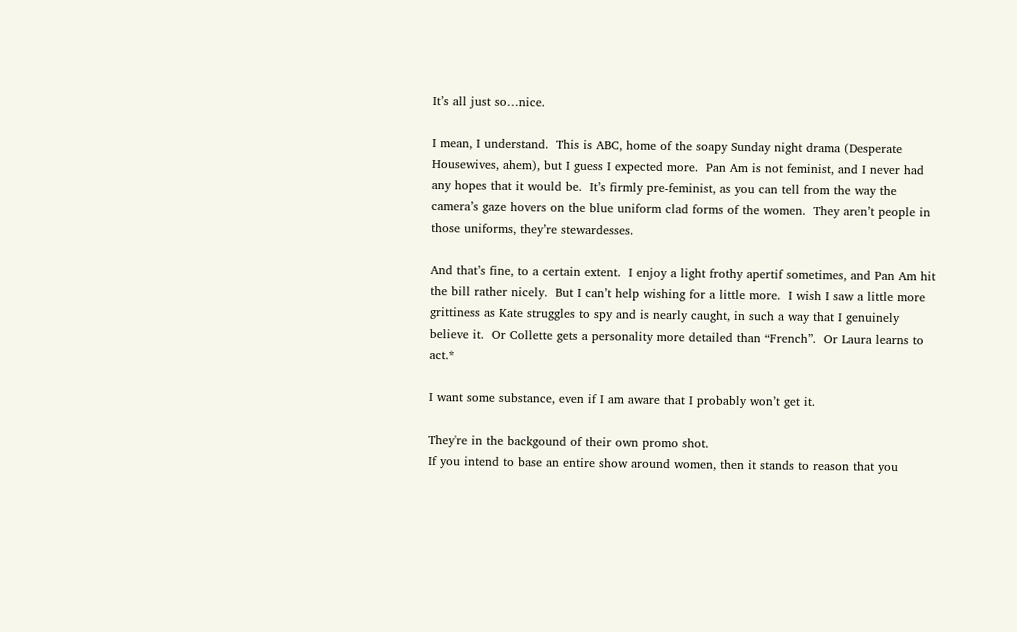It’s all just so…nice.

I mean, I understand.  This is ABC, home of the soapy Sunday night drama (Desperate Housewives, ahem), but I guess I expected more.  Pan Am is not feminist, and I never had any hopes that it would be.  It’s firmly pre-feminist, as you can tell from the way the camera’s gaze hovers on the blue uniform clad forms of the women.  They aren’t people in those uniforms, they’re stewardesses.

And that’s fine, to a certain extent.  I enjoy a light frothy apertif sometimes, and Pan Am hit the bill rather nicely.  But I can’t help wishing for a little more.  I wish I saw a little more grittiness as Kate struggles to spy and is nearly caught, in such a way that I genuinely believe it.  Or Collette gets a personality more detailed than “French”.  Or Laura learns to act.*

I want some substance, even if I am aware that I probably won’t get it.

They're in the backgound of their own promo shot.
If you intend to base an entire show around women, then it stands to reason that you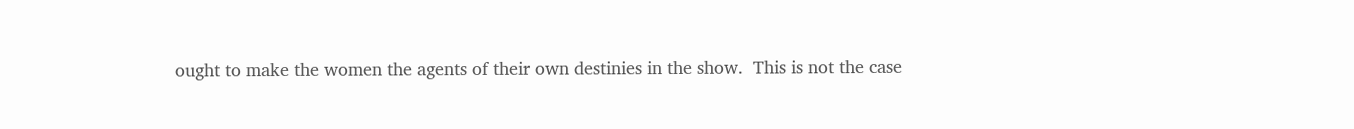ought to make the women the agents of their own destinies in the show.  This is not the case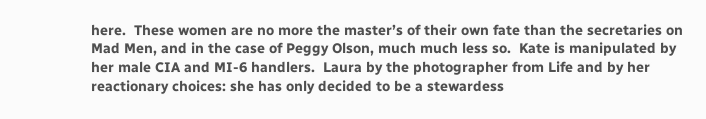here.  These women are no more the master’s of their own fate than the secretaries on Mad Men, and in the case of Peggy Olson, much much less so.  Kate is manipulated by her male CIA and MI-6 handlers.  Laura by the photographer from Life and by her reactionary choices: she has only decided to be a stewardess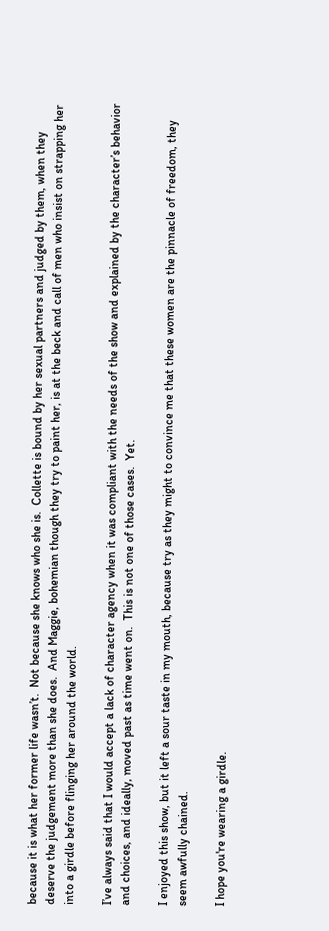because it is what her former life wasn’t.  Not because she knows who she is.  Collette is bound by her sexual partners and judged by them, when they deserve the judgement more than she does.  And Maggie, bohemian though they try to paint her, is at the beck and call of men who insist on strapping her into a girdle before flinging her around the world.

I’ve always said that I would accept a lack of character agency when it was compliant with the needs of the show and explained by the character’s behavior and choices, and ideally, moved past as time went on.  This is not one of those cases.  Yet.

I enjoyed this show, but it left a sour taste in my mouth, because try as they might to convince me that these women are the pinnacle of freedom, they seem awfully chained.

I hope you're wearing a girdle.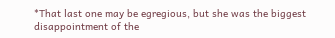*That last one may be egregious, but she was the biggest disappointment of the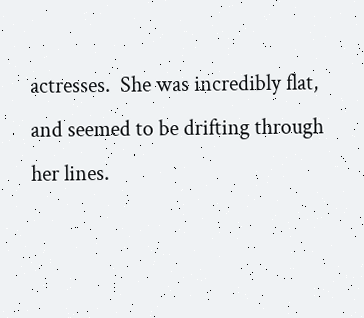actresses.  She was incredibly flat, and seemed to be drifting through her lines.